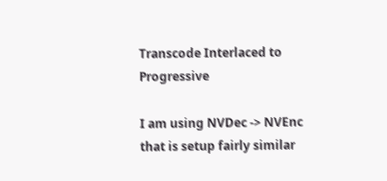Transcode Interlaced to Progressive

I am using NVDec -> NVEnc that is setup fairly similar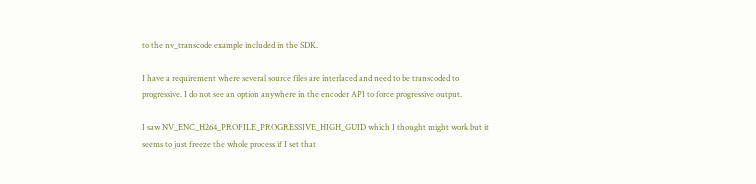to the nv_transcode example included in the SDK.

I have a requirement where several source files are interlaced and need to be transcoded to progressive. I do not see an option anywhere in the encoder API to force progressive output.

I saw NV_ENC_H264_PROFILE_PROGRESSIVE_HIGH_GUID which I thought might work but it seems to just freeze the whole process if I set that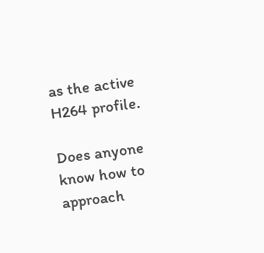as the active H264 profile.

Does anyone know how to approach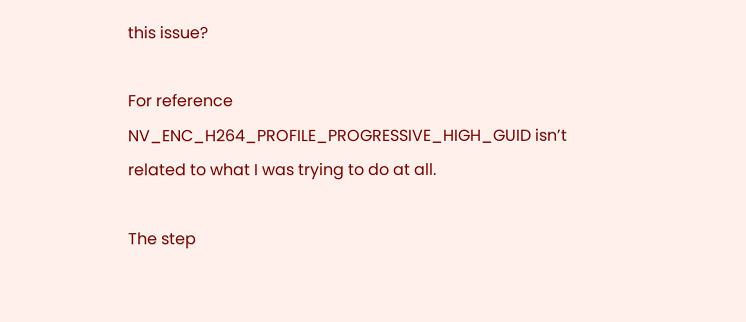this issue?

For reference NV_ENC_H264_PROFILE_PROGRESSIVE_HIGH_GUID isn’t related to what I was trying to do at all.

The step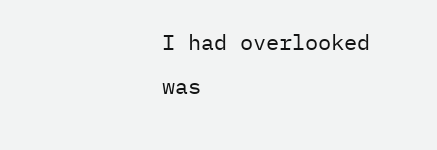I had overlooked was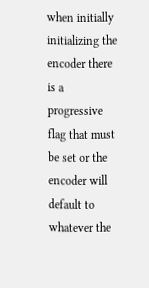when initially initializing the encoder there is a progressive flag that must be set or the encoder will default to whatever the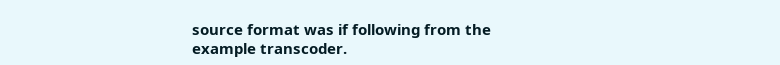source format was if following from the example transcoder.